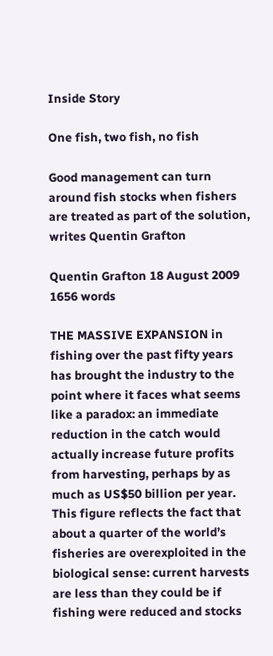Inside Story

One fish, two fish, no fish

Good management can turn around fish stocks when fishers are treated as part of the solution, writes Quentin Grafton

Quentin Grafton 18 August 2009 1656 words

THE MASSIVE EXPANSION in fishing over the past fifty years has brought the industry to the point where it faces what seems like a paradox: an immediate reduction in the catch would actually increase future profits from harvesting, perhaps by as much as US$50 billion per year. This figure reflects the fact that about a quarter of the world’s fisheries are overexploited in the biological sense: current harvests are less than they could be if fishing were reduced and stocks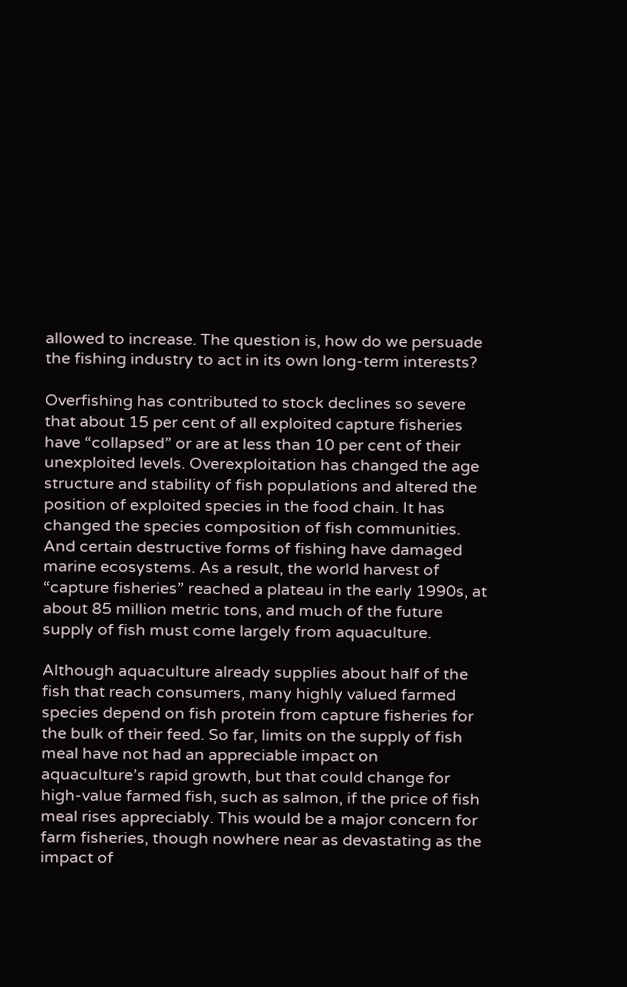allowed to increase. The question is, how do we persuade the fishing industry to act in its own long-term interests?

Overfishing has contributed to stock declines so severe that about 15 per cent of all exploited capture fisheries have “collapsed” or are at less than 10 per cent of their unexploited levels. Overexploitation has changed the age structure and stability of fish populations and altered the position of exploited species in the food chain. It has changed the species composition of fish communities. And certain destructive forms of fishing have damaged marine ecosystems. As a result, the world harvest of “capture fisheries” reached a plateau in the early 1990s, at about 85 million metric tons, and much of the future supply of fish must come largely from aquaculture.

Although aquaculture already supplies about half of the fish that reach consumers, many highly valued farmed species depend on fish protein from capture fisheries for the bulk of their feed. So far, limits on the supply of fish meal have not had an appreciable impact on aquaculture’s rapid growth, but that could change for high-value farmed fish, such as salmon, if the price of fish meal rises appreciably. This would be a major concern for farm fisheries, though nowhere near as devastating as the impact of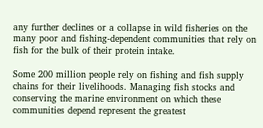any further declines or a collapse in wild fisheries on the many poor and fishing-dependent communities that rely on fish for the bulk of their protein intake.

Some 200 million people rely on fishing and fish supply chains for their livelihoods. Managing fish stocks and conserving the marine environment on which these communities depend represent the greatest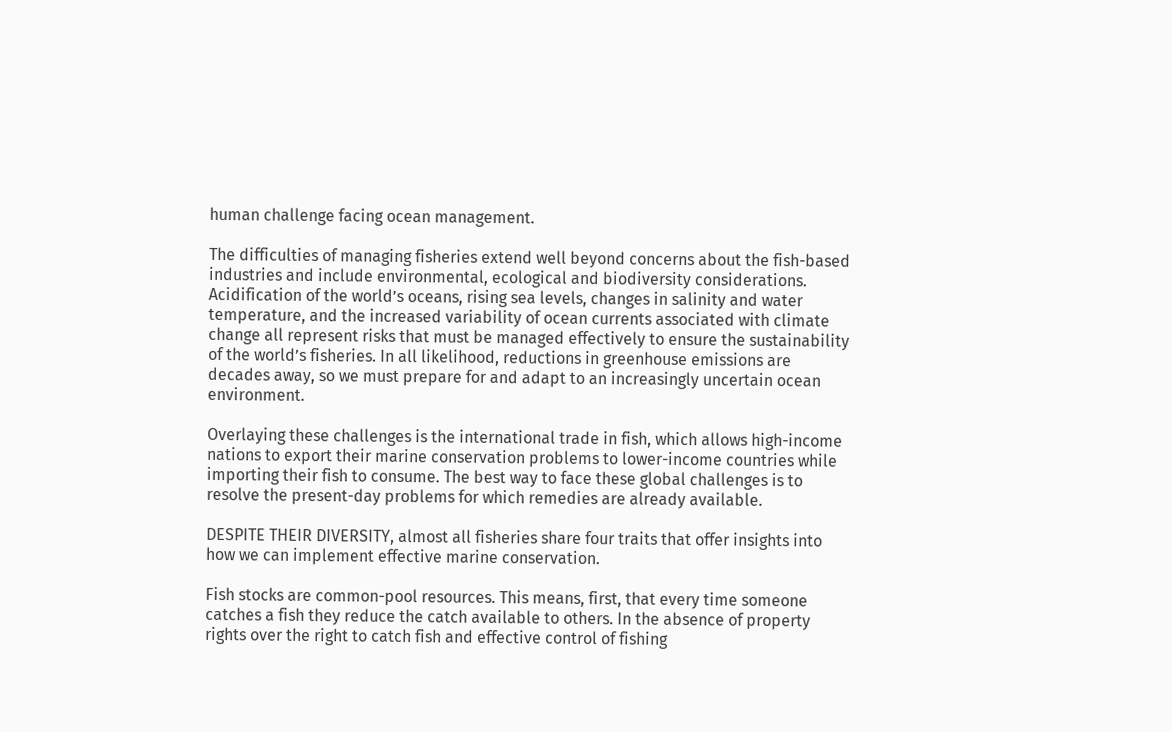human challenge facing ocean management.

The difficulties of managing fisheries extend well beyond concerns about the fish-based industries and include environmental, ecological and biodiversity considerations. Acidification of the world’s oceans, rising sea levels, changes in salinity and water temperature, and the increased variability of ocean currents associated with climate change all represent risks that must be managed effectively to ensure the sustainability of the world’s fisheries. In all likelihood, reductions in greenhouse emissions are decades away, so we must prepare for and adapt to an increasingly uncertain ocean environment.

Overlaying these challenges is the international trade in fish, which allows high-income nations to export their marine conservation problems to lower-income countries while importing their fish to consume. The best way to face these global challenges is to resolve the present-day problems for which remedies are already available.

DESPITE THEIR DIVERSITY, almost all fisheries share four traits that offer insights into how we can implement effective marine conservation.

Fish stocks are common-pool resources. This means, first, that every time someone catches a fish they reduce the catch available to others. In the absence of property rights over the right to catch fish and effective control of fishing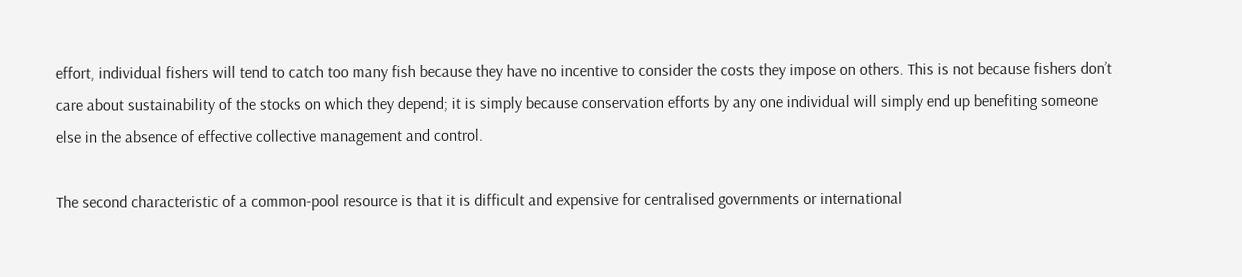effort, individual fishers will tend to catch too many fish because they have no incentive to consider the costs they impose on others. This is not because fishers don’t care about sustainability of the stocks on which they depend; it is simply because conservation efforts by any one individual will simply end up benefiting someone else in the absence of effective collective management and control.

The second characteristic of a common-pool resource is that it is difficult and expensive for centralised governments or international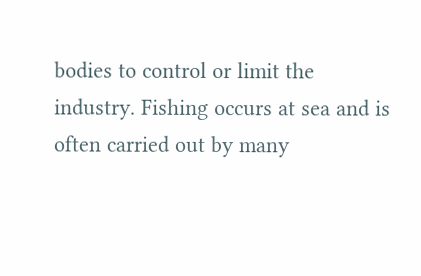bodies to control or limit the industry. Fishing occurs at sea and is often carried out by many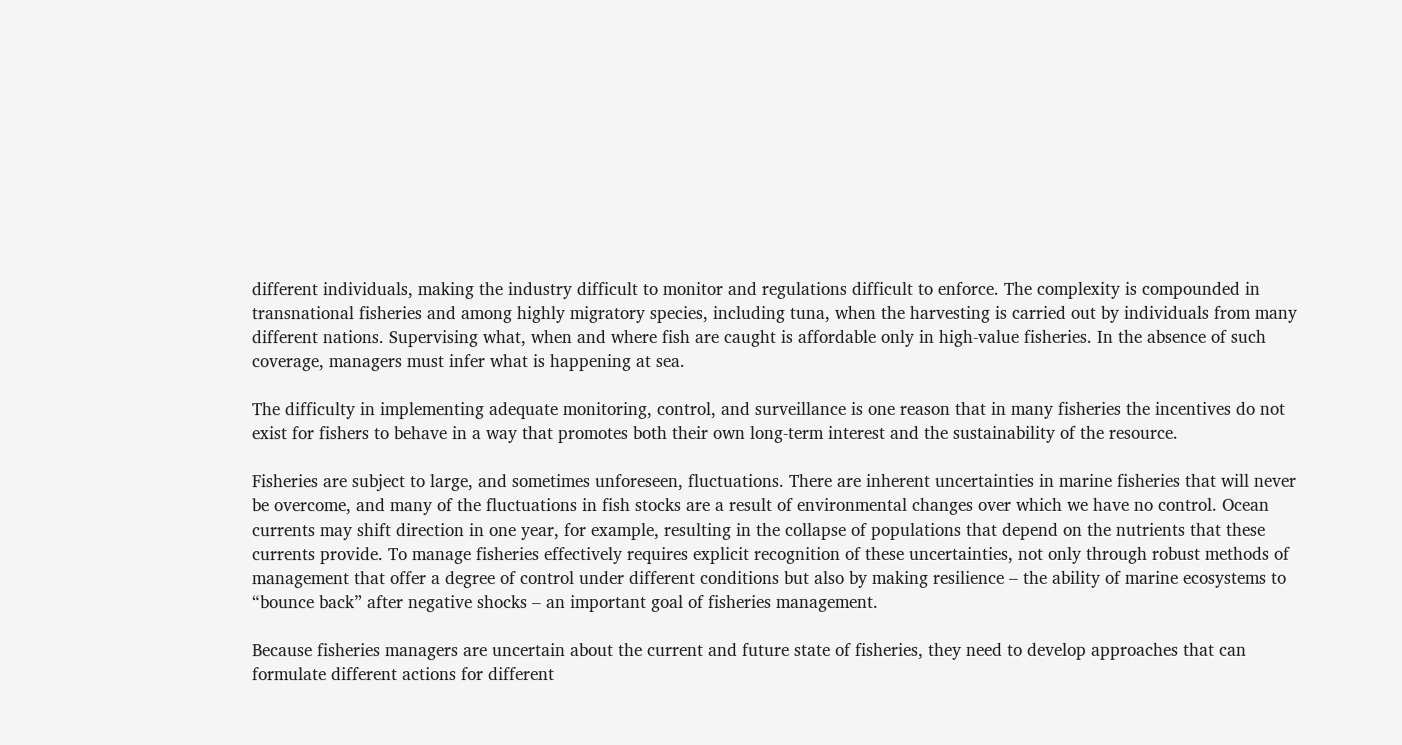different individuals, making the industry difficult to monitor and regulations difficult to enforce. The complexity is compounded in transnational fisheries and among highly migratory species, including tuna, when the harvesting is carried out by individuals from many different nations. Supervising what, when and where fish are caught is affordable only in high-value fisheries. In the absence of such coverage, managers must infer what is happening at sea.

The difficulty in implementing adequate monitoring, control, and surveillance is one reason that in many fisheries the incentives do not exist for fishers to behave in a way that promotes both their own long-term interest and the sustainability of the resource.

Fisheries are subject to large, and sometimes unforeseen, fluctuations. There are inherent uncertainties in marine fisheries that will never be overcome, and many of the fluctuations in fish stocks are a result of environmental changes over which we have no control. Ocean currents may shift direction in one year, for example, resulting in the collapse of populations that depend on the nutrients that these currents provide. To manage fisheries effectively requires explicit recognition of these uncertainties, not only through robust methods of management that offer a degree of control under different conditions but also by making resilience – the ability of marine ecosystems to “bounce back” after negative shocks – an important goal of fisheries management.

Because fisheries managers are uncertain about the current and future state of fisheries, they need to develop approaches that can formulate different actions for different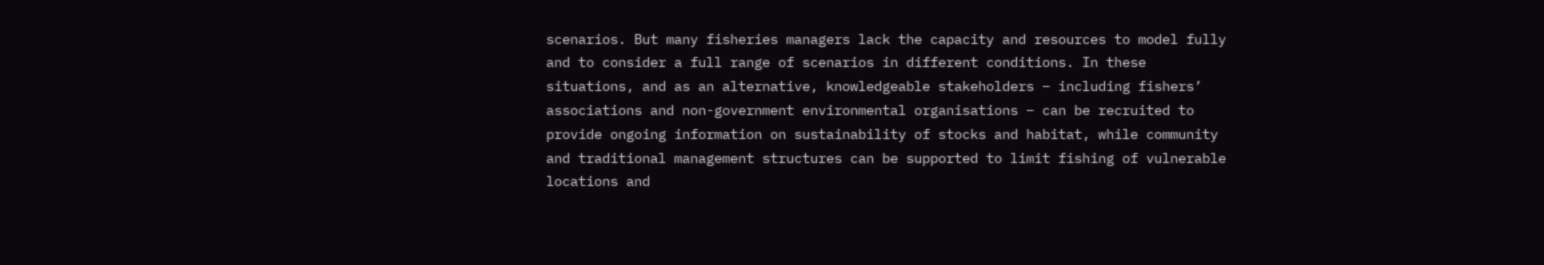scenarios. But many fisheries managers lack the capacity and resources to model fully and to consider a full range of scenarios in different conditions. In these situations, and as an alternative, knowledgeable stakeholders – including fishers’ associations and non-government environmental organisations – can be recruited to provide ongoing information on sustainability of stocks and habitat, while community and traditional management structures can be supported to limit fishing of vulnerable locations and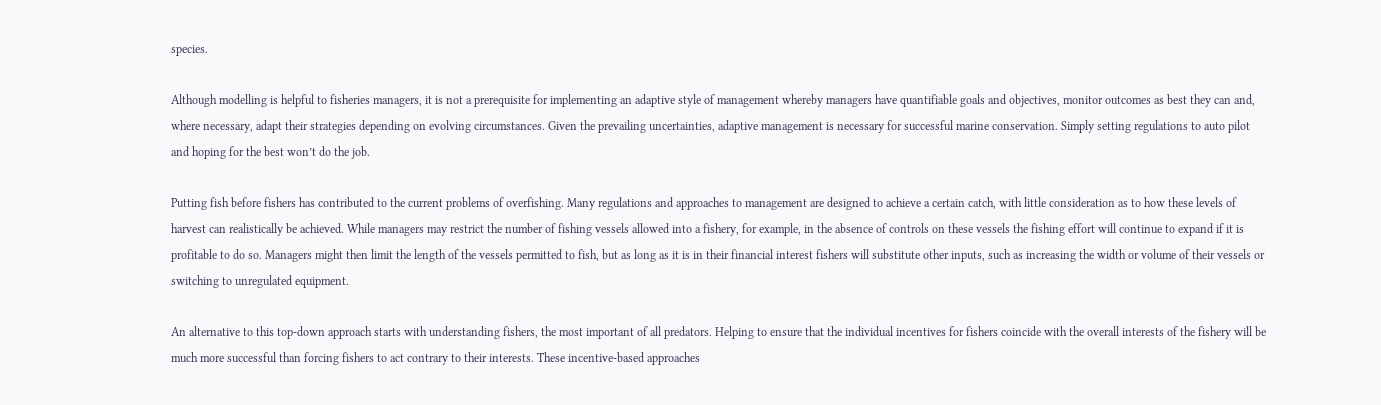species.

Although modelling is helpful to fisheries managers, it is not a prerequisite for implementing an adaptive style of management whereby managers have quantifiable goals and objectives, monitor outcomes as best they can and, where necessary, adapt their strategies depending on evolving circumstances. Given the prevailing uncertainties, adaptive management is necessary for successful marine conservation. Simply setting regulations to auto pilot and hoping for the best won’t do the job.

Putting fish before fishers has contributed to the current problems of overfishing. Many regulations and approaches to management are designed to achieve a certain catch, with little consideration as to how these levels of harvest can realistically be achieved. While managers may restrict the number of fishing vessels allowed into a fishery, for example, in the absence of controls on these vessels the fishing effort will continue to expand if it is profitable to do so. Managers might then limit the length of the vessels permitted to fish, but as long as it is in their financial interest fishers will substitute other inputs, such as increasing the width or volume of their vessels or switching to unregulated equipment.

An alternative to this top-down approach starts with understanding fishers, the most important of all predators. Helping to ensure that the individual incentives for fishers coincide with the overall interests of the fishery will be much more successful than forcing fishers to act contrary to their interests. These incentive-based approaches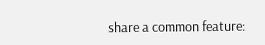share a common feature: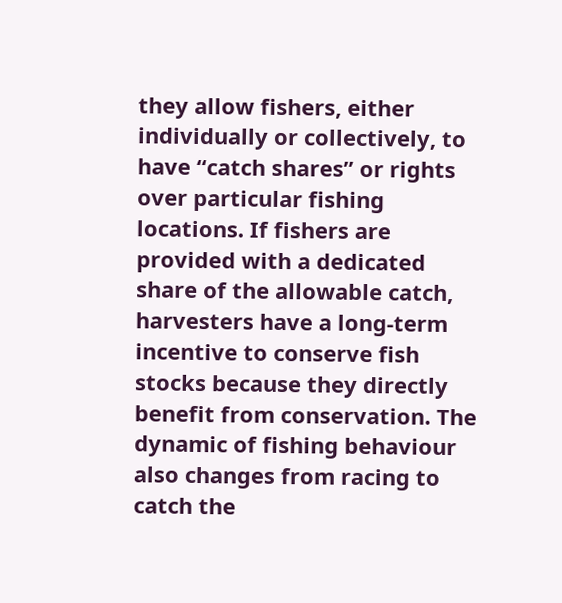they allow fishers, either individually or collectively, to have “catch shares” or rights over particular fishing locations. If fishers are provided with a dedicated share of the allowable catch, harvesters have a long-term incentive to conserve fish stocks because they directly benefit from conservation. The dynamic of fishing behaviour also changes from racing to catch the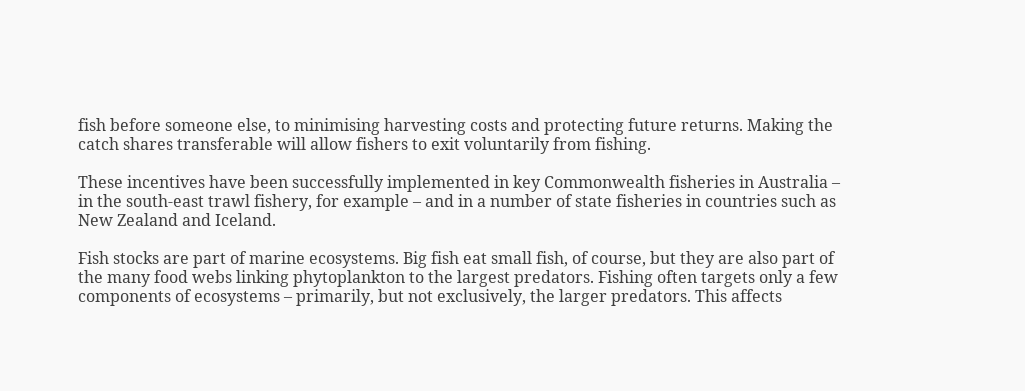fish before someone else, to minimising harvesting costs and protecting future returns. Making the catch shares transferable will allow fishers to exit voluntarily from fishing.

These incentives have been successfully implemented in key Commonwealth fisheries in Australia – in the south-east trawl fishery, for example – and in a number of state fisheries in countries such as New Zealand and Iceland.

Fish stocks are part of marine ecosystems. Big fish eat small fish, of course, but they are also part of the many food webs linking phytoplankton to the largest predators. Fishing often targets only a few components of ecosystems – primarily, but not exclusively, the larger predators. This affects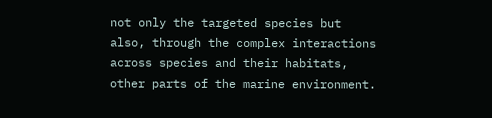not only the targeted species but also, through the complex interactions across species and their habitats, other parts of the marine environment.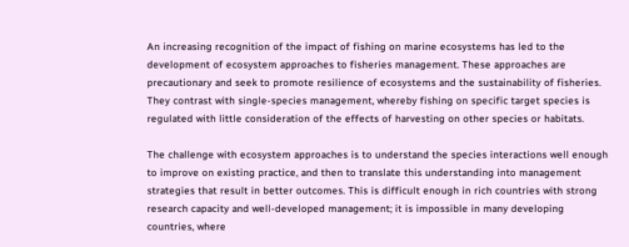An increasing recognition of the impact of fishing on marine ecosystems has led to the development of ecosystem approaches to fisheries management. These approaches are precautionary and seek to promote resilience of ecosystems and the sustainability of fisheries. They contrast with single-species management, whereby fishing on specific target species is regulated with little consideration of the effects of harvesting on other species or habitats.

The challenge with ecosystem approaches is to understand the species interactions well enough to improve on existing practice, and then to translate this understanding into management strategies that result in better outcomes. This is difficult enough in rich countries with strong research capacity and well-developed management; it is impossible in many developing countries, where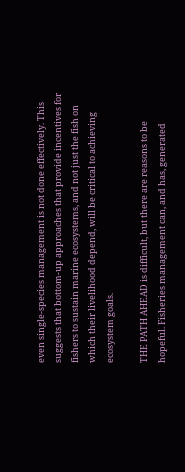even single-species management is not done effectively. This suggests that bottom-up approaches that provide incentives for fishers to sustain marine ecosystems, and not just the fish on which their livelihood depend, will be critical to achieving ecosystem goals.

THE PATH AHEAD is difficult, but there are reasons to be hopeful. Fisheries management can, and has, generated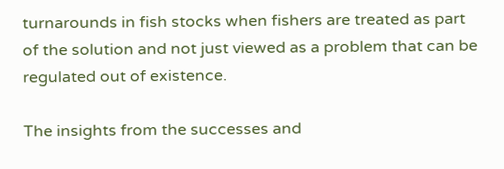turnarounds in fish stocks when fishers are treated as part of the solution and not just viewed as a problem that can be regulated out of existence.

The insights from the successes and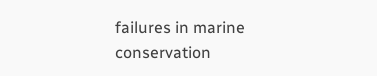failures in marine conservation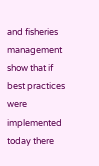and fisheries management show that if best practices were implemented today there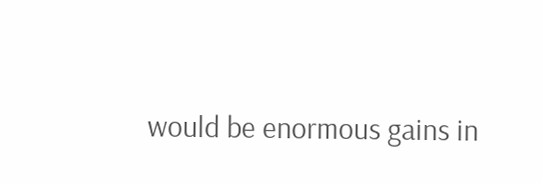would be enormous gains in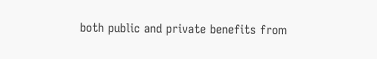both public and private benefits from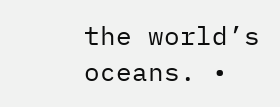the world’s oceans. •